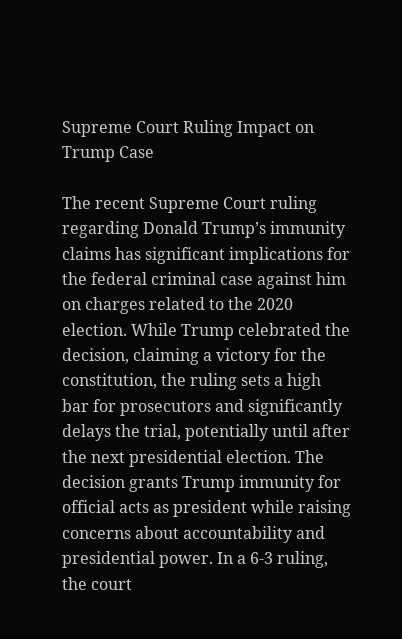Supreme Court Ruling Impact on Trump Case

The recent Supreme Court ruling regarding Donald Trump’s immunity claims has significant implications for the federal criminal case against him on charges related to the 2020 election. While Trump celebrated the decision, claiming a victory for the constitution, the ruling sets a high bar for prosecutors and significantly delays the trial, potentially until after the next presidential election. The decision grants Trump immunity for official acts as president while raising concerns about accountability and presidential power. In a 6-3 ruling, the court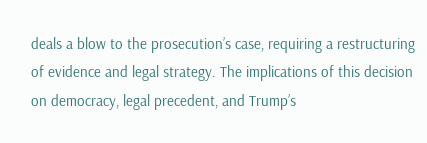deals a blow to the prosecution’s case, requiring a restructuring of evidence and legal strategy. The implications of this decision on democracy, legal precedent, and Trump’s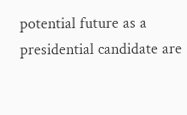potential future as a presidential candidate are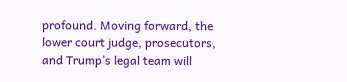profound. Moving forward, the lower court judge, prosecutors, and Trump’s legal team will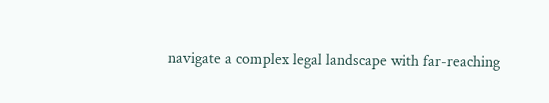navigate a complex legal landscape with far-reaching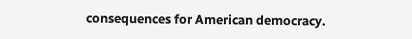consequences for American democracy.